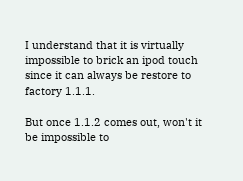I understand that it is virtually impossible to brick an ipod touch since it can always be restore to factory 1.1.1.

But once 1.1.2 comes out, won't it be impossible to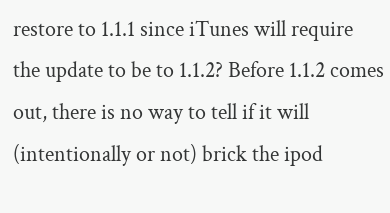restore to 1.1.1 since iTunes will require the update to be to 1.1.2? Before 1.1.2 comes out, there is no way to tell if it will (intentionally or not) brick the ipod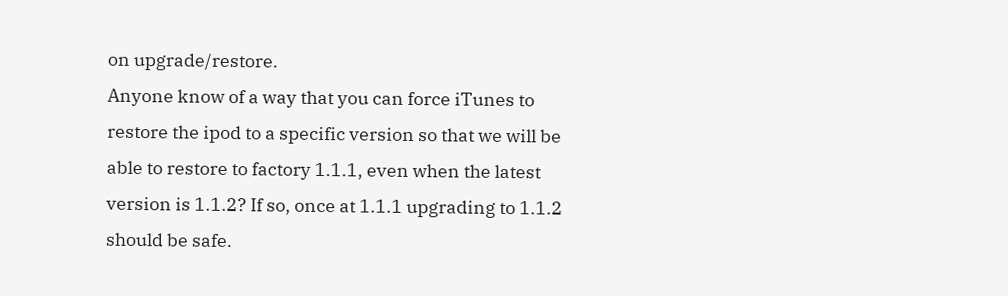on upgrade/restore.
Anyone know of a way that you can force iTunes to restore the ipod to a specific version so that we will be able to restore to factory 1.1.1, even when the latest version is 1.1.2? If so, once at 1.1.1 upgrading to 1.1.2 should be safe.